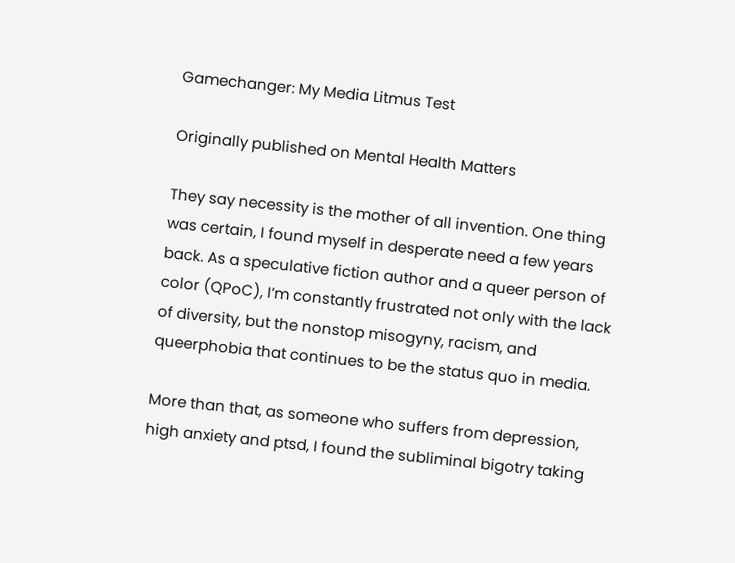Gamechanger: My Media Litmus Test

Originally published on Mental Health Matters

They say necessity is the mother of all invention. One thing was certain, I found myself in desperate need a few years back. As a speculative fiction author and a queer person of color (QPoC), I’m constantly frustrated not only with the lack of diversity, but the nonstop misogyny, racism, and queerphobia that continues to be the status quo in media.

More than that, as someone who suffers from depression, high anxiety and ptsd, I found the subliminal bigotry taking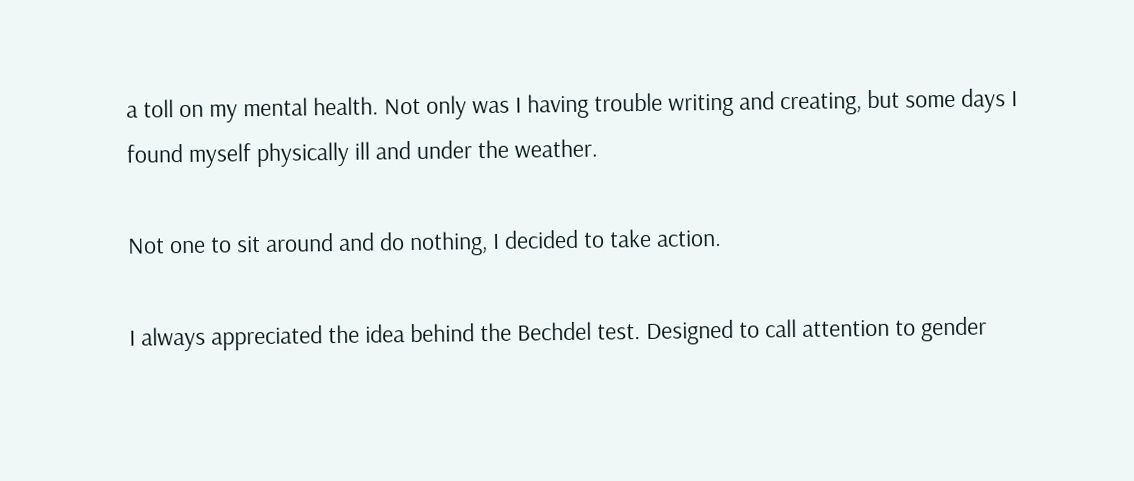a toll on my mental health. Not only was I having trouble writing and creating, but some days I found myself physically ill and under the weather.

Not one to sit around and do nothing, I decided to take action.

I always appreciated the idea behind the Bechdel test. Designed to call attention to gender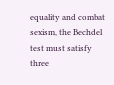equality and combat sexism, the Bechdel test must satisfy three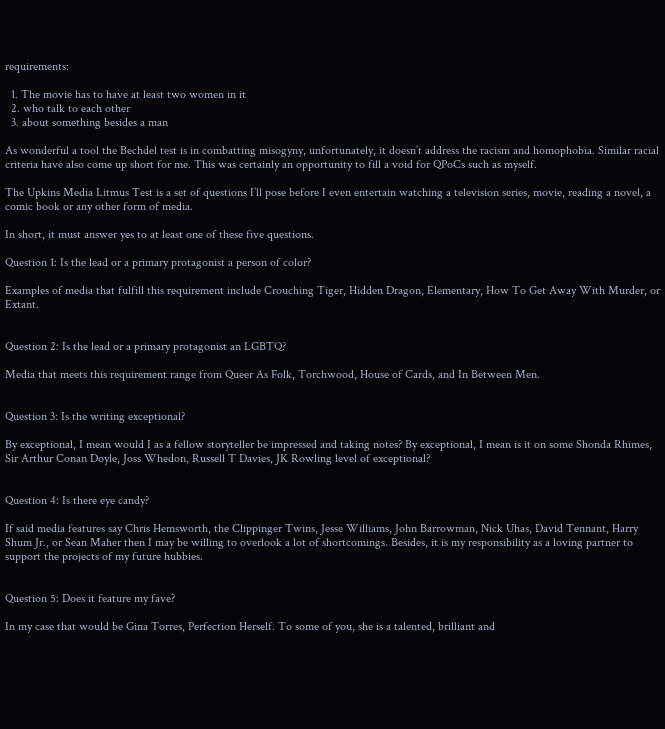requirements:

  1. The movie has to have at least two women in it
  2. who talk to each other
  3. about something besides a man

As wonderful a tool the Bechdel test is in combatting misogyny, unfortunately, it doesn’t address the racism and homophobia. Similar racial criteria have also come up short for me. This was certainly an opportunity to fill a void for QPoCs such as myself.

The Upkins Media Litmus Test is a set of questions I’ll pose before I even entertain watching a television series, movie, reading a novel, a comic book or any other form of media.

In short, it must answer yes to at least one of these five questions.

Question 1: Is the lead or a primary protagonist a person of color?

Examples of media that fulfill this requirement include Crouching Tiger, Hidden Dragon, Elementary, How To Get Away With Murder, or Extant.


Question 2: Is the lead or a primary protagonist an LGBTQ?

Media that meets this requirement range from Queer As Folk, Torchwood, House of Cards, and In Between Men.


Question 3: Is the writing exceptional?

By exceptional, I mean would I as a fellow storyteller be impressed and taking notes? By exceptional, I mean is it on some Shonda Rhimes, Sir Arthur Conan Doyle, Joss Whedon, Russell T Davies, JK Rowling level of exceptional?


Question 4: Is there eye candy?

If said media features say Chris Hemsworth, the Clippinger Twins, Jesse Williams, John Barrowman, Nick Uhas, David Tennant, Harry Shum Jr., or Sean Maher then I may be willing to overlook a lot of shortcomings. Besides, it is my responsibility as a loving partner to support the projects of my future hubbies.


Question 5: Does it feature my fave?

In my case that would be Gina Torres, Perfection Herself. To some of you, she is a talented, brilliant and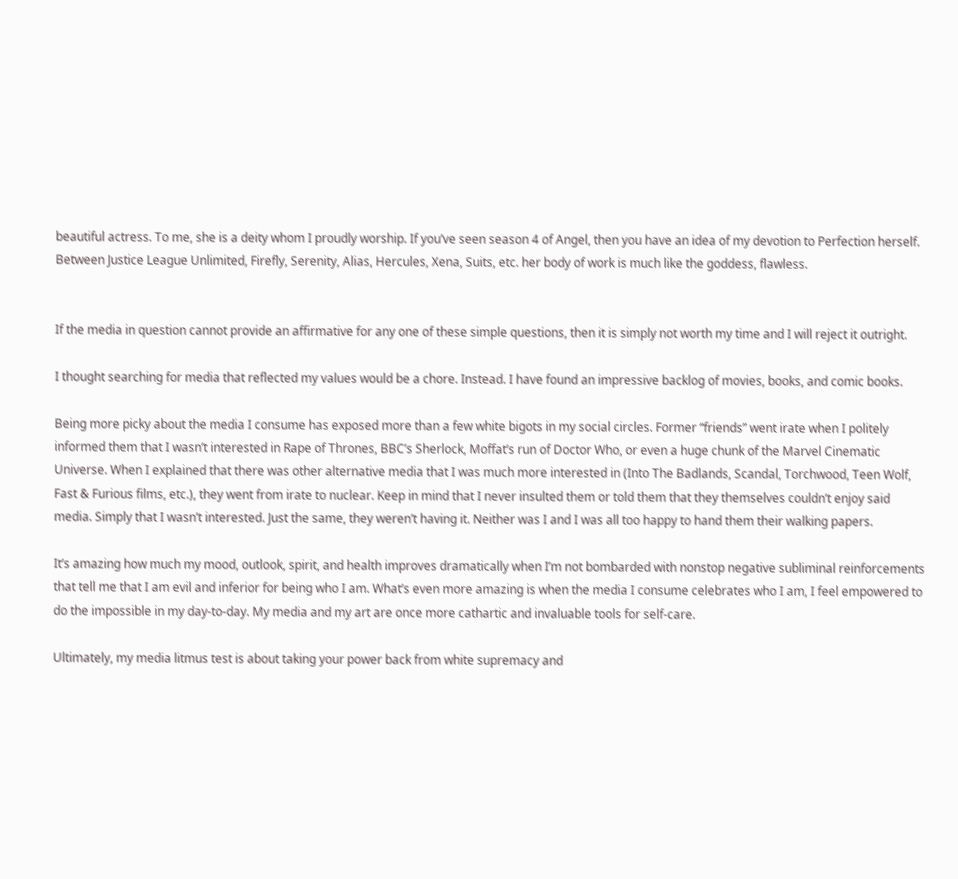beautiful actress. To me, she is a deity whom I proudly worship. If you’ve seen season 4 of Angel, then you have an idea of my devotion to Perfection herself. Between Justice League Unlimited, Firefly, Serenity, Alias, Hercules, Xena, Suits, etc. her body of work is much like the goddess, flawless.


If the media in question cannot provide an affirmative for any one of these simple questions, then it is simply not worth my time and I will reject it outright.

I thought searching for media that reflected my values would be a chore. Instead. I have found an impressive backlog of movies, books, and comic books.

Being more picky about the media I consume has exposed more than a few white bigots in my social circles. Former “friends” went irate when I politely informed them that I wasn’t interested in Rape of Thrones, BBC’s Sherlock, Moffat’s run of Doctor Who, or even a huge chunk of the Marvel Cinematic Universe. When I explained that there was other alternative media that I was much more interested in (Into The Badlands, Scandal, Torchwood, Teen Wolf, Fast & Furious films, etc.), they went from irate to nuclear. Keep in mind that I never insulted them or told them that they themselves couldn’t enjoy said media. Simply that I wasn’t interested. Just the same, they weren’t having it. Neither was I and I was all too happy to hand them their walking papers.

It’s amazing how much my mood, outlook, spirit, and health improves dramatically when I’m not bombarded with nonstop negative subliminal reinforcements that tell me that I am evil and inferior for being who I am. What’s even more amazing is when the media I consume celebrates who I am, I feel empowered to do the impossible in my day-to-day. My media and my art are once more cathartic and invaluable tools for self-care.

Ultimately, my media litmus test is about taking your power back from white supremacy and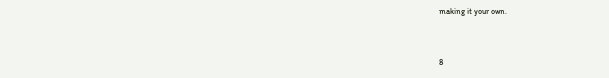making it your own.


8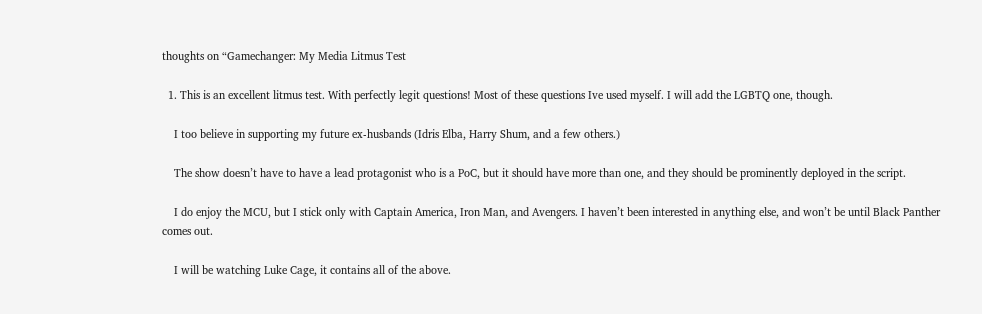thoughts on “Gamechanger: My Media Litmus Test

  1. This is an excellent litmus test. With perfectly legit questions! Most of these questions Ive used myself. I will add the LGBTQ one, though.

    I too believe in supporting my future ex-husbands (Idris Elba, Harry Shum, and a few others.)

    The show doesn’t have to have a lead protagonist who is a PoC, but it should have more than one, and they should be prominently deployed in the script.

    I do enjoy the MCU, but I stick only with Captain America, Iron Man, and Avengers. I haven’t been interested in anything else, and won’t be until Black Panther comes out.

    I will be watching Luke Cage, it contains all of the above.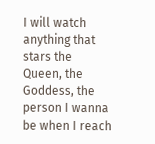I will watch anything that stars the Queen, the Goddess, the person I wanna be when I reach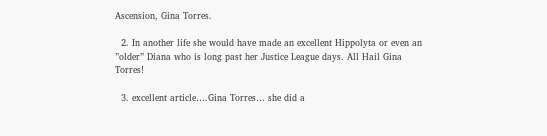Ascension, Gina Torres.

  2. In another life she would have made an excellent Hippolyta or even an ”older” Diana who is long past her Justice League days. All Hail Gina Torres!

  3. excellent article….Gina Torres… she did a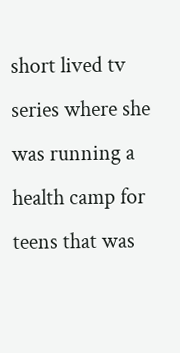short lived tv series where she was running a health camp for teens that was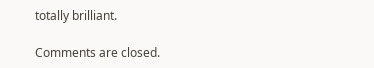totally brilliant.

Comments are closed.